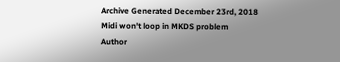Archive Generated December 23rd, 2018
Midi won't loop in MKDS problem
Author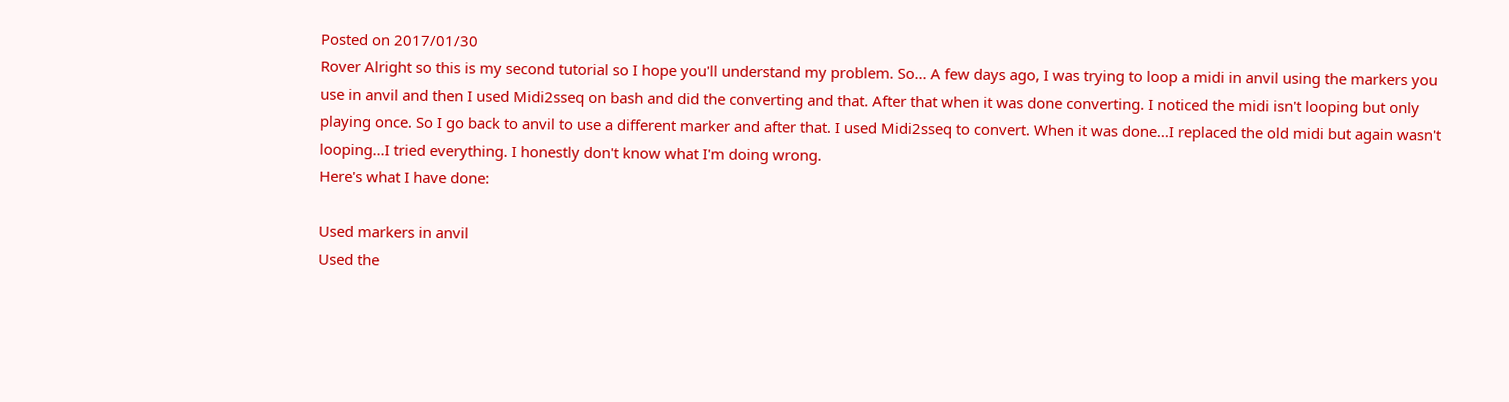Posted on 2017/01/30
Rover Alright so this is my second tutorial so I hope you'll understand my problem. So... A few days ago, I was trying to loop a midi in anvil using the markers you use in anvil and then I used Midi2sseq on bash and did the converting and that. After that when it was done converting. I noticed the midi isn't looping but only playing once. So I go back to anvil to use a different marker and after that. I used Midi2sseq to convert. When it was done...I replaced the old midi but again wasn't looping...I tried everything. I honestly don't know what I'm doing wrong.
Here's what I have done:

Used markers in anvil
Used the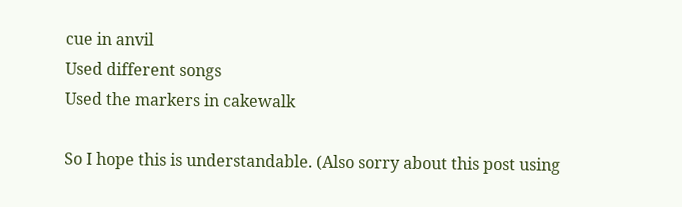cue in anvil
Used different songs
Used the markers in cakewalk

So I hope this is understandable. (Also sorry about this post using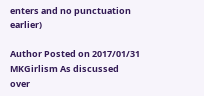enters and no punctuation earlier)

Author Posted on 2017/01/31
MKGirlism As discussed over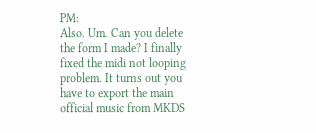PM:
Also. Um. Can you delete the form I made? I finally fixed the midi not looping problem. It turns out you have to export the main official music from MKDS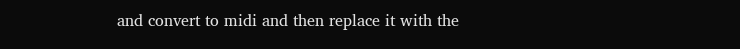and convert to midi and then replace it with the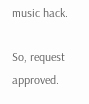music hack.

So, request approved.